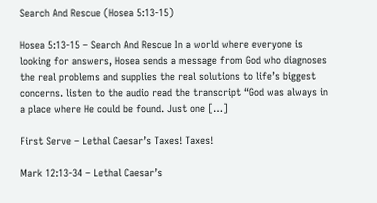Search And Rescue (Hosea 5:13-15)

Hosea 5:13-15 – Search And Rescue In a world where everyone is looking for answers, Hosea sends a message from God who diagnoses the real problems and supplies the real solutions to life’s biggest concerns. listen to the audio read the transcript “God was always in a place where He could be found. Just one […]

First Serve – Lethal Caesar’s Taxes! Taxes!

Mark 12:13-34 – Lethal Caesar’s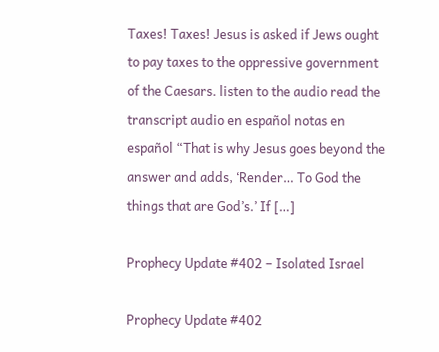Taxes! Taxes! Jesus is asked if Jews ought to pay taxes to the oppressive government of the Caesars. listen to the audio read the transcript audio en español notas en español “That is why Jesus goes beyond the answer and adds, ‘Render… To God the things that are God’s.’ If […]

Prophecy Update #402 – Isolated Israel

Prophecy Update #402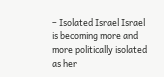– Isolated Israel Israel is becoming more and more politically isolated as her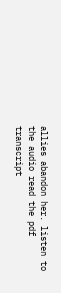allies abandon her. listen to the audio read the pdf transcript